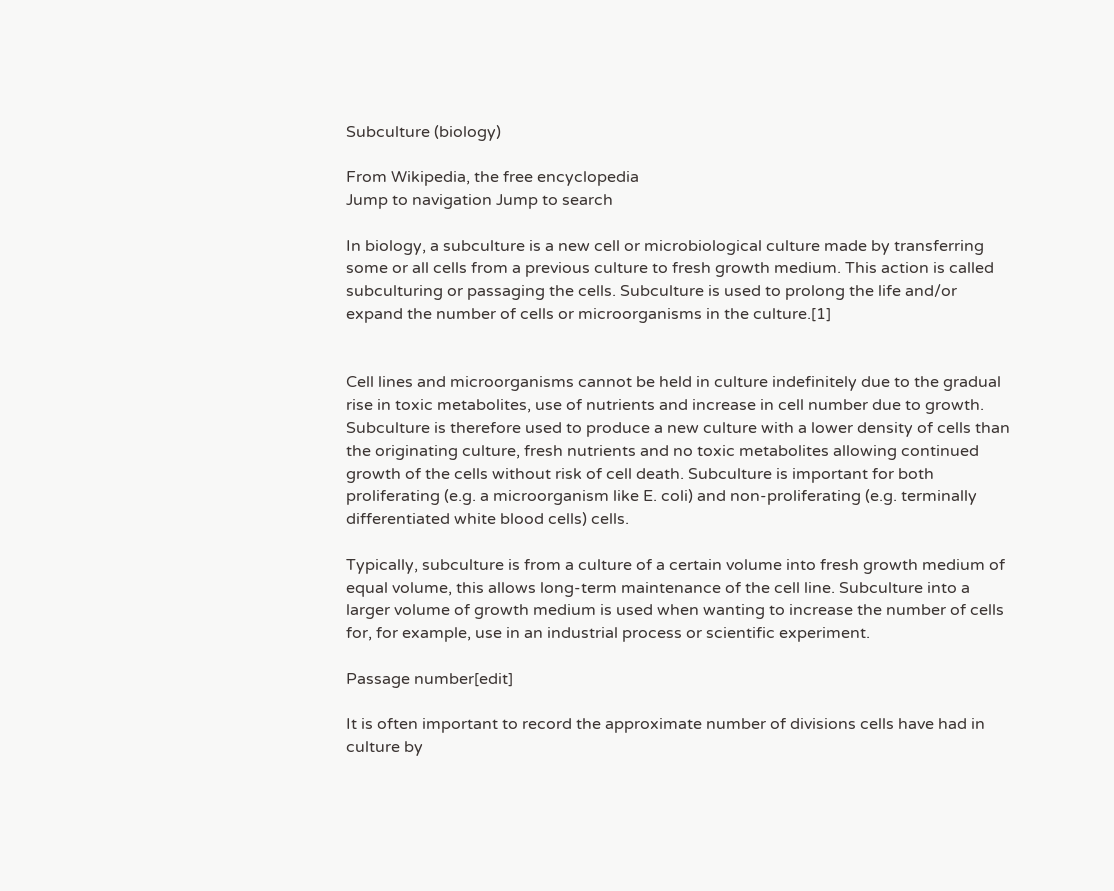Subculture (biology)

From Wikipedia, the free encyclopedia
Jump to navigation Jump to search

In biology, a subculture is a new cell or microbiological culture made by transferring some or all cells from a previous culture to fresh growth medium. This action is called subculturing or passaging the cells. Subculture is used to prolong the life and/or expand the number of cells or microorganisms in the culture.[1]


Cell lines and microorganisms cannot be held in culture indefinitely due to the gradual rise in toxic metabolites, use of nutrients and increase in cell number due to growth. Subculture is therefore used to produce a new culture with a lower density of cells than the originating culture, fresh nutrients and no toxic metabolites allowing continued growth of the cells without risk of cell death. Subculture is important for both proliferating (e.g. a microorganism like E. coli) and non-proliferating (e.g. terminally differentiated white blood cells) cells.

Typically, subculture is from a culture of a certain volume into fresh growth medium of equal volume, this allows long-term maintenance of the cell line. Subculture into a larger volume of growth medium is used when wanting to increase the number of cells for, for example, use in an industrial process or scientific experiment.

Passage number[edit]

It is often important to record the approximate number of divisions cells have had in culture by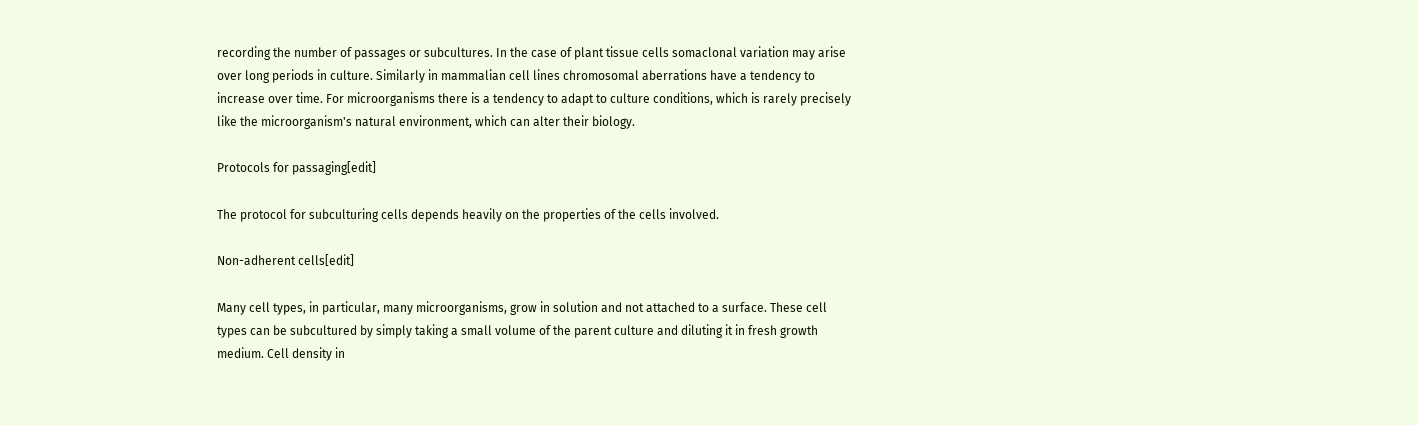recording the number of passages or subcultures. In the case of plant tissue cells somaclonal variation may arise over long periods in culture. Similarly in mammalian cell lines chromosomal aberrations have a tendency to increase over time. For microorganisms there is a tendency to adapt to culture conditions, which is rarely precisely like the microorganism's natural environment, which can alter their biology.

Protocols for passaging[edit]

The protocol for subculturing cells depends heavily on the properties of the cells involved.

Non-adherent cells[edit]

Many cell types, in particular, many microorganisms, grow in solution and not attached to a surface. These cell types can be subcultured by simply taking a small volume of the parent culture and diluting it in fresh growth medium. Cell density in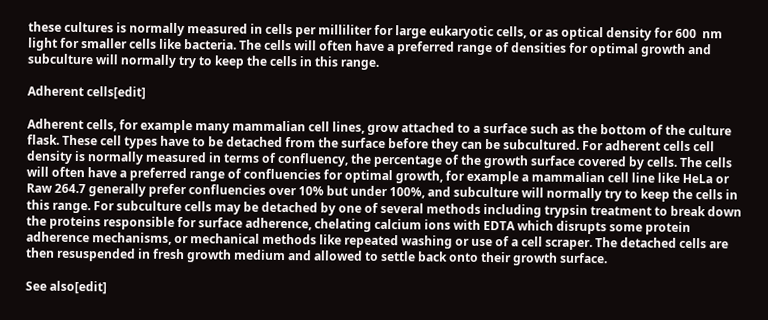these cultures is normally measured in cells per milliliter for large eukaryotic cells, or as optical density for 600  nm light for smaller cells like bacteria. The cells will often have a preferred range of densities for optimal growth and subculture will normally try to keep the cells in this range.

Adherent cells[edit]

Adherent cells, for example many mammalian cell lines, grow attached to a surface such as the bottom of the culture flask. These cell types have to be detached from the surface before they can be subcultured. For adherent cells cell density is normally measured in terms of confluency, the percentage of the growth surface covered by cells. The cells will often have a preferred range of confluencies for optimal growth, for example a mammalian cell line like HeLa or Raw 264.7 generally prefer confluencies over 10% but under 100%, and subculture will normally try to keep the cells in this range. For subculture cells may be detached by one of several methods including trypsin treatment to break down the proteins responsible for surface adherence, chelating calcium ions with EDTA which disrupts some protein adherence mechanisms, or mechanical methods like repeated washing or use of a cell scraper. The detached cells are then resuspended in fresh growth medium and allowed to settle back onto their growth surface.

See also[edit]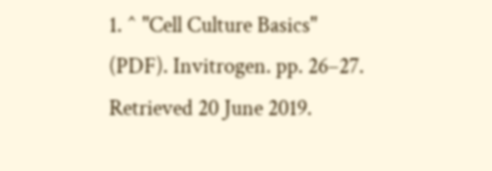1. ^ "Cell Culture Basics" (PDF). Invitrogen. pp. 26–27. Retrieved 20 June 2019.